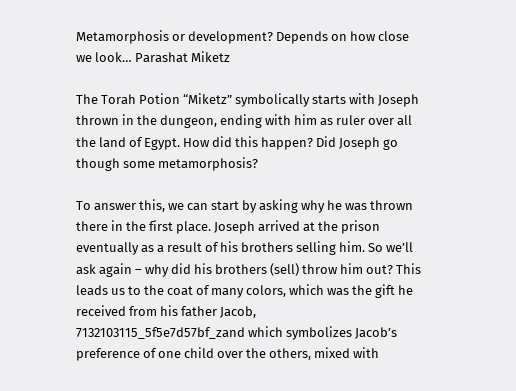Metamorphosis or development? Depends on how close we look… Parashat Miketz

The Torah Potion “Miketz” symbolically starts with Joseph thrown in the dungeon, ending with him as ruler over all the land of Egypt. How did this happen? Did Joseph go though some metamorphosis?

To answer this, we can start by asking why he was thrown there in the first place. Joseph arrived at the prison eventually as a result of his brothers selling him. So we’ll ask again – why did his brothers (sell) throw him out? This leads us to the coat of many colors, which was the gift he received from his father Jacob, 7132103115_5f5e7d57bf_zand which symbolizes Jacob’s preference of one child over the others, mixed with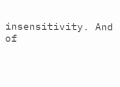insensitivity. And of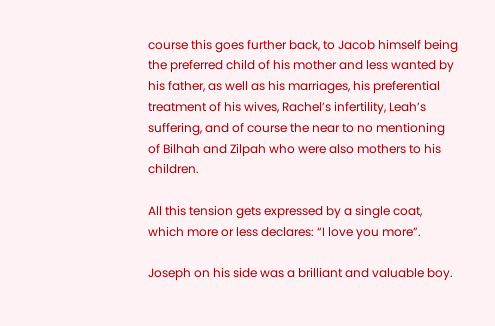course this goes further back, to Jacob himself being the preferred child of his mother and less wanted by his father, as well as his marriages, his preferential treatment of his wives, Rachel’s infertility, Leah’s suffering, and of course the near to no mentioning of Bilhah and Zilpah who were also mothers to his children.

All this tension gets expressed by a single coat, which more or less declares: “I love you more”.

Joseph on his side was a brilliant and valuable boy.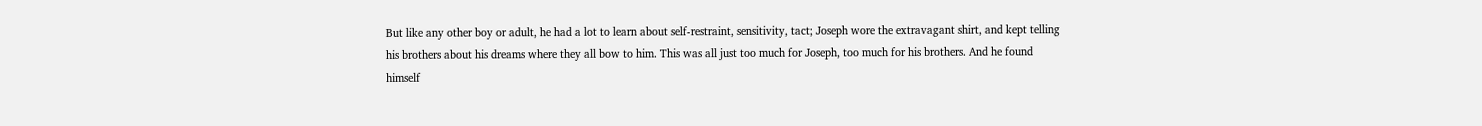But like any other boy or adult, he had a lot to learn about self-restraint, sensitivity, tact; Joseph wore the extravagant shirt, and kept telling his brothers about his dreams where they all bow to him. This was all just too much for Joseph, too much for his brothers. And he found himself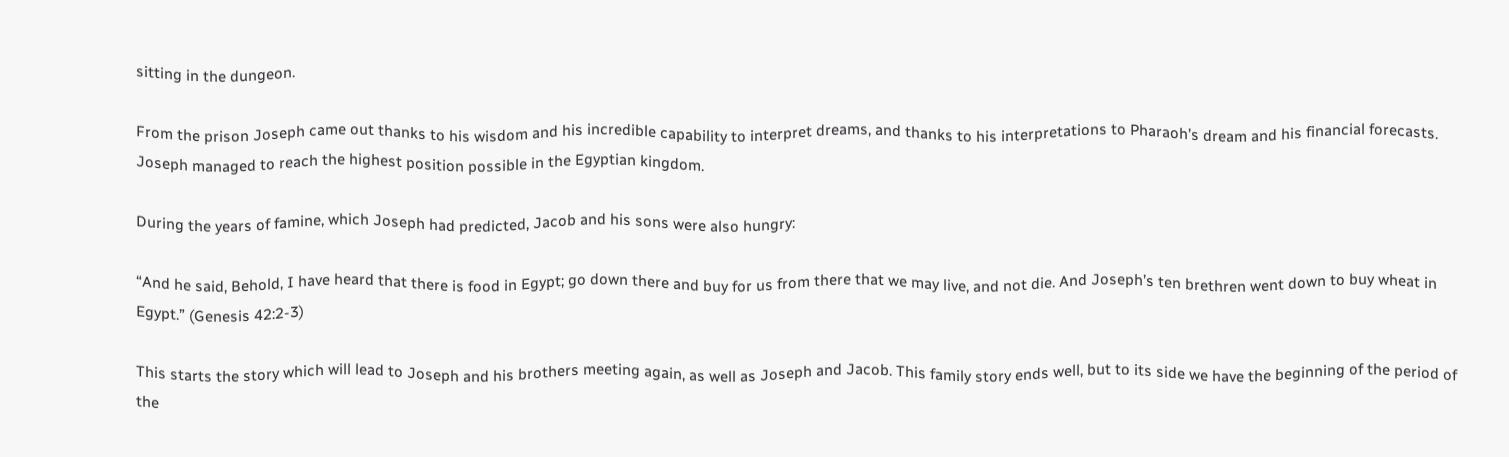sitting in the dungeon.

From the prison Joseph came out thanks to his wisdom and his incredible capability to interpret dreams, and thanks to his interpretations to Pharaoh’s dream and his financial forecasts. Joseph managed to reach the highest position possible in the Egyptian kingdom.

During the years of famine, which Joseph had predicted, Jacob and his sons were also hungry:

“And he said, Behold, I have heard that there is food in Egypt; go down there and buy for us from there that we may live, and not die. And Joseph’s ten brethren went down to buy wheat in Egypt.” (Genesis 42:2-3)

This starts the story which will lead to Joseph and his brothers meeting again, as well as Joseph and Jacob. This family story ends well, but to its side we have the beginning of the period of the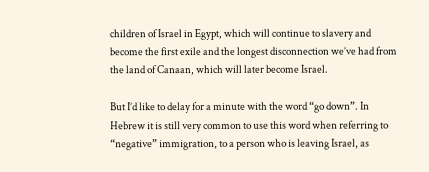children of Israel in Egypt, which will continue to slavery and become the first exile and the longest disconnection we’ve had from the land of Canaan, which will later become Israel.

But I’d like to delay for a minute with the word “go down”. In Hebrew it is still very common to use this word when referring to “negative” immigration, to a person who is leaving Israel, as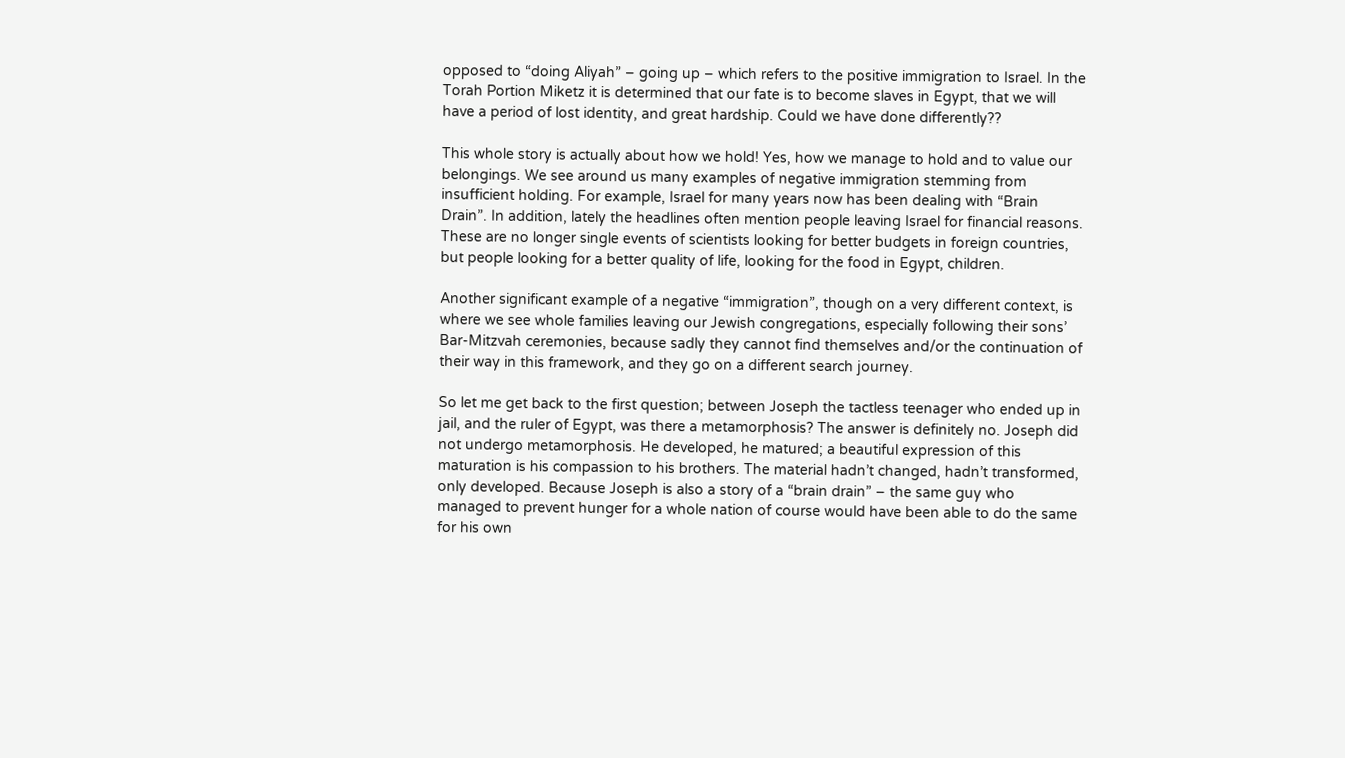opposed to “doing Aliyah” – going up – which refers to the positive immigration to Israel. In the Torah Portion Miketz it is determined that our fate is to become slaves in Egypt, that we will have a period of lost identity, and great hardship. Could we have done differently??

This whole story is actually about how we hold! Yes, how we manage to hold and to value our belongings. We see around us many examples of negative immigration stemming from insufficient holding. For example, Israel for many years now has been dealing with “Brain Drain”. In addition, lately the headlines often mention people leaving Israel for financial reasons.  These are no longer single events of scientists looking for better budgets in foreign countries, but people looking for a better quality of life, looking for the food in Egypt, children.

Another significant example of a negative “immigration”, though on a very different context, is where we see whole families leaving our Jewish congregations, especially following their sons’ Bar-Mitzvah ceremonies, because sadly they cannot find themselves and/or the continuation of their way in this framework, and they go on a different search journey.

So let me get back to the first question; between Joseph the tactless teenager who ended up in jail, and the ruler of Egypt, was there a metamorphosis? The answer is definitely no. Joseph did not undergo metamorphosis. He developed, he matured; a beautiful expression of this maturation is his compassion to his brothers. The material hadn’t changed, hadn’t transformed, only developed. Because Joseph is also a story of a “brain drain” – the same guy who managed to prevent hunger for a whole nation of course would have been able to do the same for his own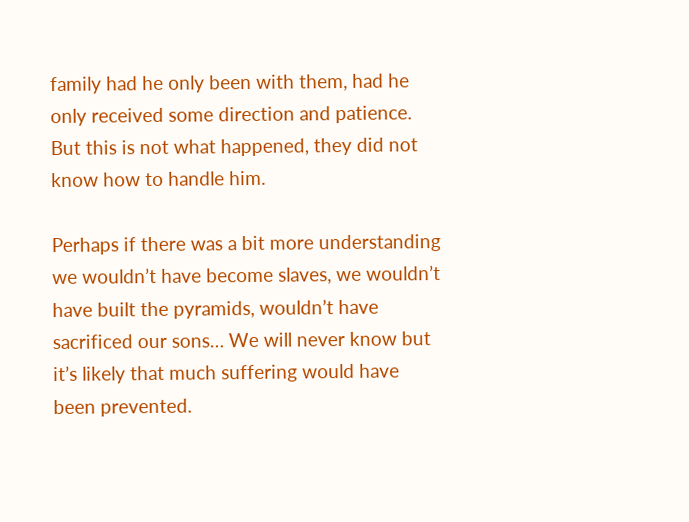family had he only been with them, had he only received some direction and patience. But this is not what happened, they did not know how to handle him.

Perhaps if there was a bit more understanding we wouldn’t have become slaves, we wouldn’t have built the pyramids, wouldn’t have sacrificed our sons… We will never know but it’s likely that much suffering would have been prevented.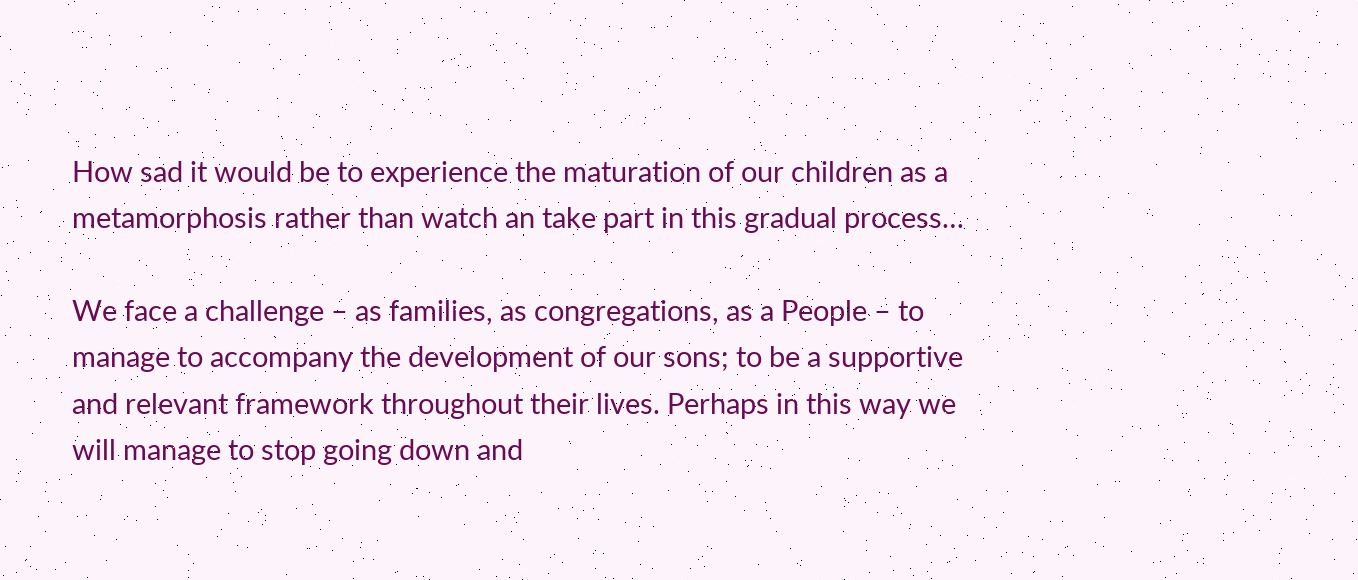How sad it would be to experience the maturation of our children as a metamorphosis rather than watch an take part in this gradual process…

We face a challenge – as families, as congregations, as a People – to manage to accompany the development of our sons; to be a supportive and relevant framework throughout their lives. Perhaps in this way we will manage to stop going down and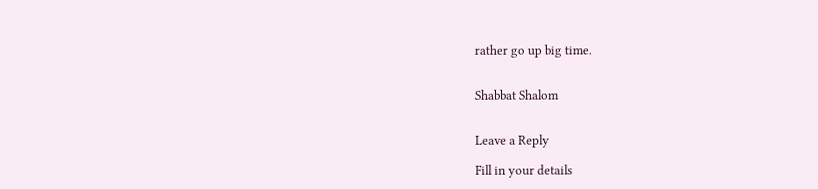rather go up big time.


Shabbat Shalom


Leave a Reply

Fill in your details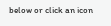below or click an icon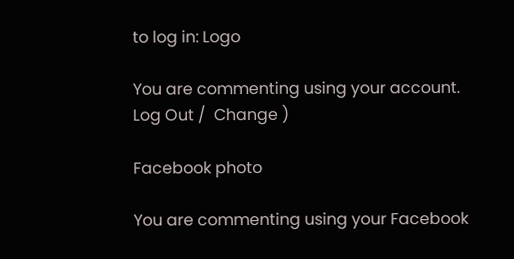to log in: Logo

You are commenting using your account. Log Out /  Change )

Facebook photo

You are commenting using your Facebook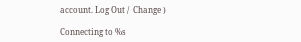account. Log Out /  Change )

Connecting to %s